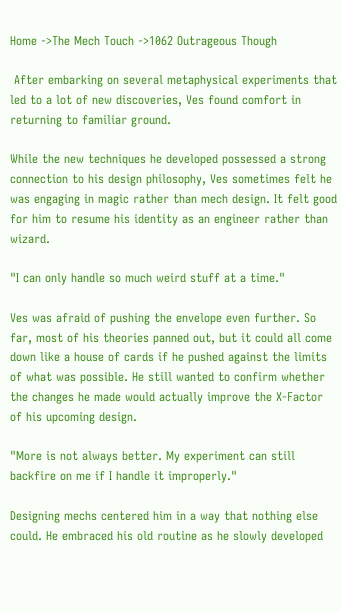Home ->The Mech Touch ->1062 Outrageous Though

 After embarking on several metaphysical experiments that led to a lot of new discoveries, Ves found comfort in returning to familiar ground.

While the new techniques he developed possessed a strong connection to his design philosophy, Ves sometimes felt he was engaging in magic rather than mech design. It felt good for him to resume his identity as an engineer rather than wizard.

"I can only handle so much weird stuff at a time."

Ves was afraid of pushing the envelope even further. So far, most of his theories panned out, but it could all come down like a house of cards if he pushed against the limits of what was possible. He still wanted to confirm whether the changes he made would actually improve the X-Factor of his upcoming design.

"More is not always better. My experiment can still backfire on me if I handle it improperly."

Designing mechs centered him in a way that nothing else could. He embraced his old routine as he slowly developed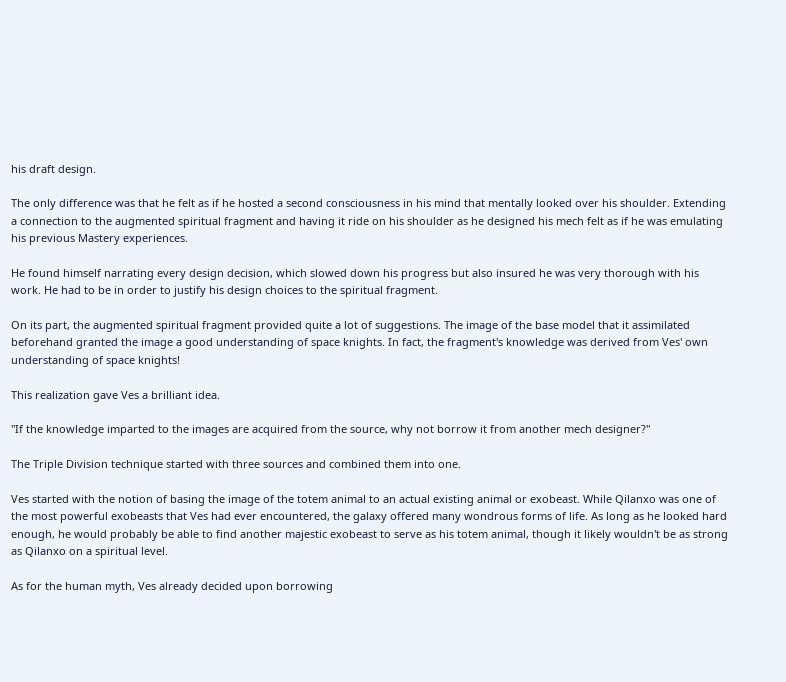his draft design.

The only difference was that he felt as if he hosted a second consciousness in his mind that mentally looked over his shoulder. Extending a connection to the augmented spiritual fragment and having it ride on his shoulder as he designed his mech felt as if he was emulating his previous Mastery experiences.

He found himself narrating every design decision, which slowed down his progress but also insured he was very thorough with his work. He had to be in order to justify his design choices to the spiritual fragment.

On its part, the augmented spiritual fragment provided quite a lot of suggestions. The image of the base model that it assimilated beforehand granted the image a good understanding of space knights. In fact, the fragment's knowledge was derived from Ves' own understanding of space knights!

This realization gave Ves a brilliant idea.

"If the knowledge imparted to the images are acquired from the source, why not borrow it from another mech designer?"

The Triple Division technique started with three sources and combined them into one.

Ves started with the notion of basing the image of the totem animal to an actual existing animal or exobeast. While Qilanxo was one of the most powerful exobeasts that Ves had ever encountered, the galaxy offered many wondrous forms of life. As long as he looked hard enough, he would probably be able to find another majestic exobeast to serve as his totem animal, though it likely wouldn't be as strong as Qilanxo on a spiritual level.

As for the human myth, Ves already decided upon borrowing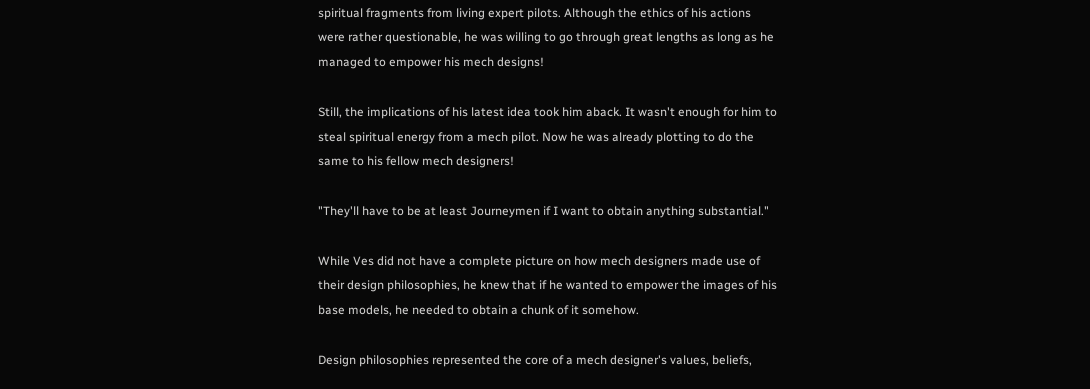spiritual fragments from living expert pilots. Although the ethics of his actions were rather questionable, he was willing to go through great lengths as long as he managed to empower his mech designs!

Still, the implications of his latest idea took him aback. It wasn't enough for him to steal spiritual energy from a mech pilot. Now he was already plotting to do the same to his fellow mech designers!

"They'll have to be at least Journeymen if I want to obtain anything substantial."

While Ves did not have a complete picture on how mech designers made use of their design philosophies, he knew that if he wanted to empower the images of his base models, he needed to obtain a chunk of it somehow.

Design philosophies represented the core of a mech designer's values, beliefs,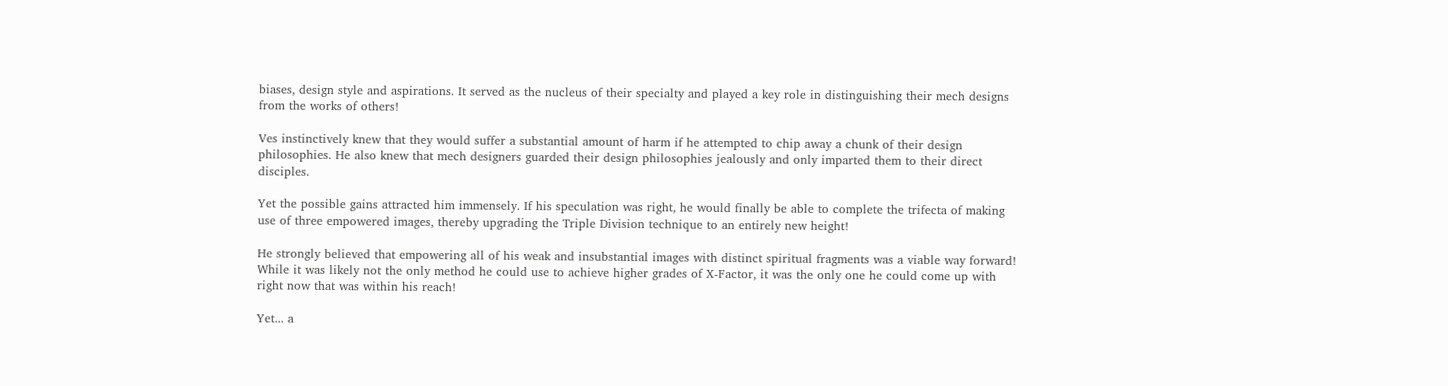biases, design style and aspirations. It served as the nucleus of their specialty and played a key role in distinguishing their mech designs from the works of others!

Ves instinctively knew that they would suffer a substantial amount of harm if he attempted to chip away a chunk of their design philosophies. He also knew that mech designers guarded their design philosophies jealously and only imparted them to their direct disciples.

Yet the possible gains attracted him immensely. If his speculation was right, he would finally be able to complete the trifecta of making use of three empowered images, thereby upgrading the Triple Division technique to an entirely new height!

He strongly believed that empowering all of his weak and insubstantial images with distinct spiritual fragments was a viable way forward! While it was likely not the only method he could use to achieve higher grades of X-Factor, it was the only one he could come up with right now that was within his reach!

Yet... a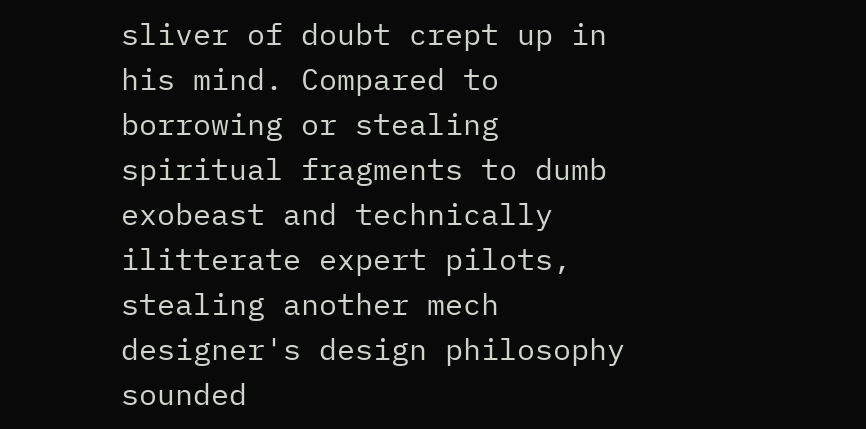sliver of doubt crept up in his mind. Compared to borrowing or stealing spiritual fragments to dumb exobeast and technically ilitterate expert pilots, stealing another mech designer's design philosophy sounded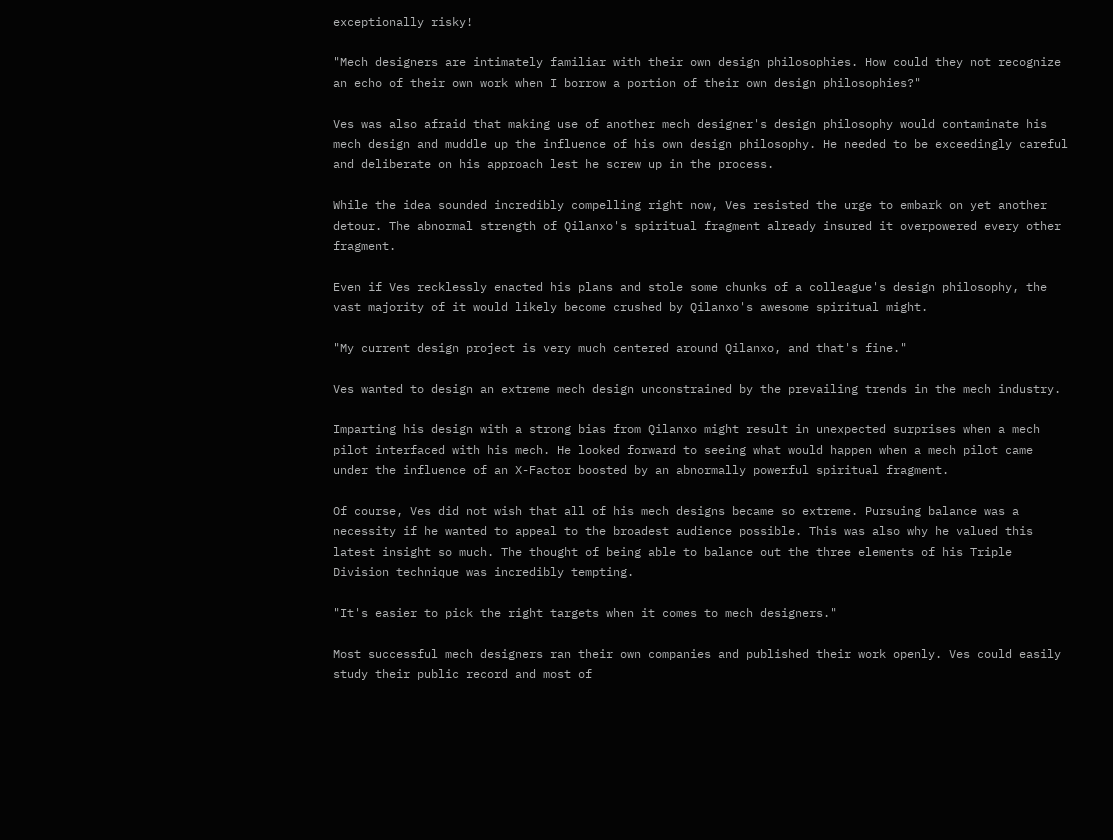exceptionally risky!

"Mech designers are intimately familiar with their own design philosophies. How could they not recognize an echo of their own work when I borrow a portion of their own design philosophies?"

Ves was also afraid that making use of another mech designer's design philosophy would contaminate his mech design and muddle up the influence of his own design philosophy. He needed to be exceedingly careful and deliberate on his approach lest he screw up in the process.

While the idea sounded incredibly compelling right now, Ves resisted the urge to embark on yet another detour. The abnormal strength of Qilanxo's spiritual fragment already insured it overpowered every other fragment.

Even if Ves recklessly enacted his plans and stole some chunks of a colleague's design philosophy, the vast majority of it would likely become crushed by Qilanxo's awesome spiritual might.

"My current design project is very much centered around Qilanxo, and that's fine."

Ves wanted to design an extreme mech design unconstrained by the prevailing trends in the mech industry.

Imparting his design with a strong bias from Qilanxo might result in unexpected surprises when a mech pilot interfaced with his mech. He looked forward to seeing what would happen when a mech pilot came under the influence of an X-Factor boosted by an abnormally powerful spiritual fragment.

Of course, Ves did not wish that all of his mech designs became so extreme. Pursuing balance was a necessity if he wanted to appeal to the broadest audience possible. This was also why he valued this latest insight so much. The thought of being able to balance out the three elements of his Triple Division technique was incredibly tempting.

"It's easier to pick the right targets when it comes to mech designers."

Most successful mech designers ran their own companies and published their work openly. Ves could easily study their public record and most of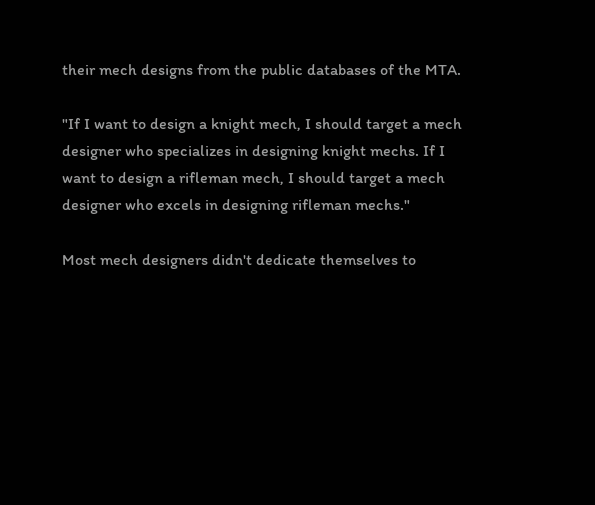their mech designs from the public databases of the MTA.

"If I want to design a knight mech, I should target a mech designer who specializes in designing knight mechs. If I want to design a rifleman mech, I should target a mech designer who excels in designing rifleman mechs."

Most mech designers didn't dedicate themselves to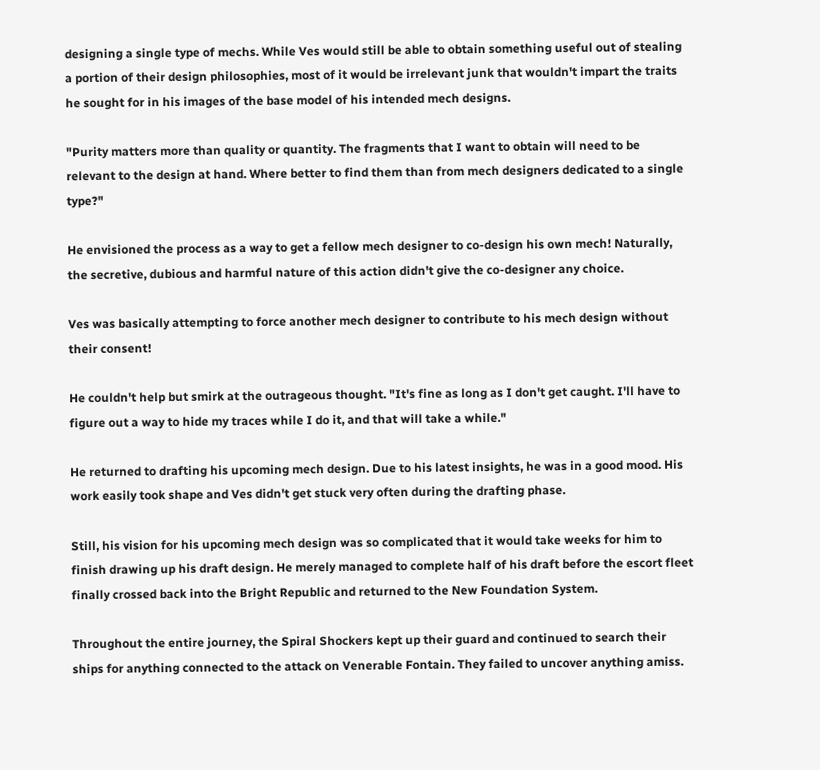designing a single type of mechs. While Ves would still be able to obtain something useful out of stealing a portion of their design philosophies, most of it would be irrelevant junk that wouldn't impart the traits he sought for in his images of the base model of his intended mech designs.

"Purity matters more than quality or quantity. The fragments that I want to obtain will need to be relevant to the design at hand. Where better to find them than from mech designers dedicated to a single type?"

He envisioned the process as a way to get a fellow mech designer to co-design his own mech! Naturally, the secretive, dubious and harmful nature of this action didn't give the co-designer any choice.

Ves was basically attempting to force another mech designer to contribute to his mech design without their consent!

He couldn't help but smirk at the outrageous thought. "It's fine as long as I don't get caught. I'll have to figure out a way to hide my traces while I do it, and that will take a while."

He returned to drafting his upcoming mech design. Due to his latest insights, he was in a good mood. His work easily took shape and Ves didn't get stuck very often during the drafting phase.

Still, his vision for his upcoming mech design was so complicated that it would take weeks for him to finish drawing up his draft design. He merely managed to complete half of his draft before the escort fleet finally crossed back into the Bright Republic and returned to the New Foundation System.

Throughout the entire journey, the Spiral Shockers kept up their guard and continued to search their ships for anything connected to the attack on Venerable Fontain. They failed to uncover anything amiss.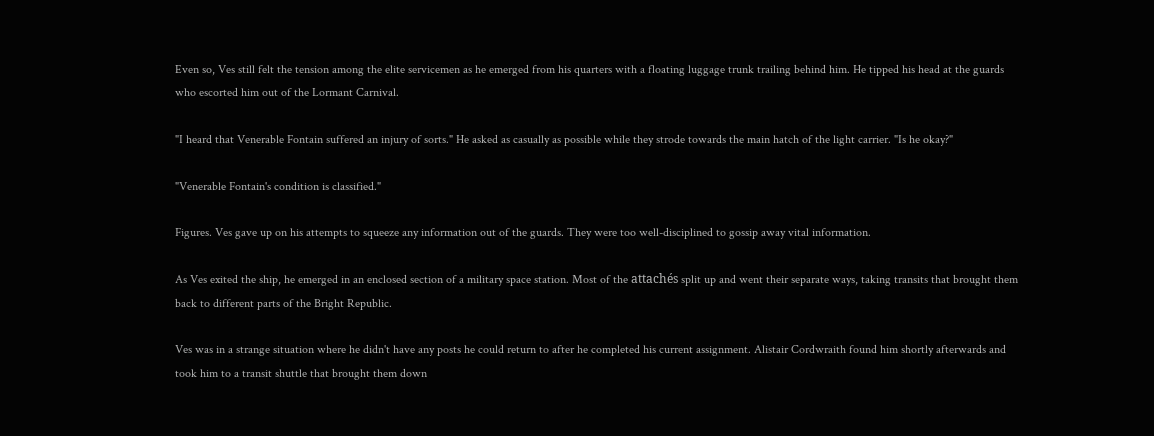Even so, Ves still felt the tension among the elite servicemen as he emerged from his quarters with a floating luggage trunk trailing behind him. He tipped his head at the guards who escorted him out of the Lormant Carnival.

"I heard that Venerable Fontain suffered an injury of sorts." He asked as casually as possible while they strode towards the main hatch of the light carrier. "Is he okay?"

"Venerable Fontain's condition is classified."

Figures. Ves gave up on his attempts to squeeze any information out of the guards. They were too well-disciplined to gossip away vital information.

As Ves exited the ship, he emerged in an enclosed section of a military space station. Most of the attachés split up and went their separate ways, taking transits that brought them back to different parts of the Bright Republic.

Ves was in a strange situation where he didn't have any posts he could return to after he completed his current assignment. Alistair Cordwraith found him shortly afterwards and took him to a transit shuttle that brought them down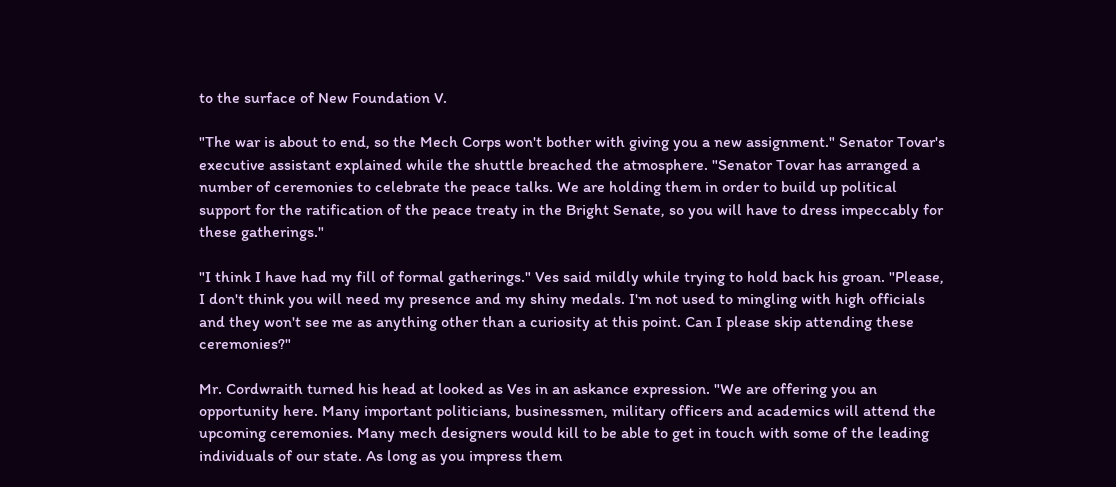to the surface of New Foundation V.

"The war is about to end, so the Mech Corps won't bother with giving you a new assignment." Senator Tovar's executive assistant explained while the shuttle breached the atmosphere. "Senator Tovar has arranged a number of ceremonies to celebrate the peace talks. We are holding them in order to build up political support for the ratification of the peace treaty in the Bright Senate, so you will have to dress impeccably for these gatherings."

"I think I have had my fill of formal gatherings." Ves said mildly while trying to hold back his groan. "Please, I don't think you will need my presence and my shiny medals. I'm not used to mingling with high officials and they won't see me as anything other than a curiosity at this point. Can I please skip attending these ceremonies?"

Mr. Cordwraith turned his head at looked as Ves in an askance expression. "We are offering you an opportunity here. Many important politicians, businessmen, military officers and academics will attend the upcoming ceremonies. Many mech designers would kill to be able to get in touch with some of the leading individuals of our state. As long as you impress them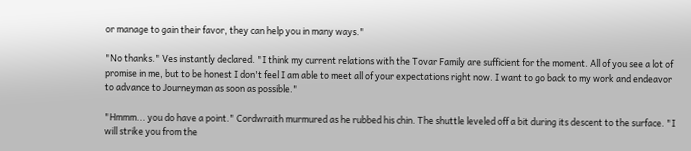or manage to gain their favor, they can help you in many ways."

"No thanks." Ves instantly declared. "I think my current relations with the Tovar Family are sufficient for the moment. All of you see a lot of promise in me, but to be honest I don't feel I am able to meet all of your expectations right now. I want to go back to my work and endeavor to advance to Journeyman as soon as possible."

"Hmmm... you do have a point." Cordwraith murmured as he rubbed his chin. The shuttle leveled off a bit during its descent to the surface. "I will strike you from the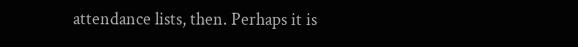attendance lists, then. Perhaps it is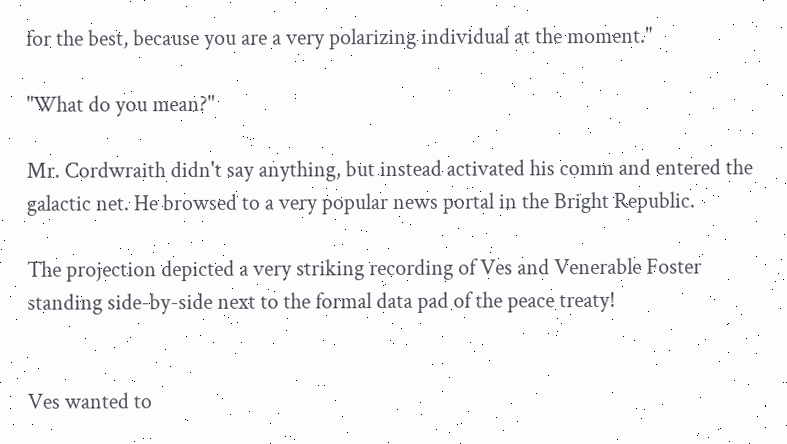for the best, because you are a very polarizing individual at the moment."

"What do you mean?"

Mr. Cordwraith didn't say anything, but instead activated his comm and entered the galactic net. He browsed to a very popular news portal in the Bright Republic.

The projection depicted a very striking recording of Ves and Venerable Foster standing side-by-side next to the formal data pad of the peace treaty!


Ves wanted to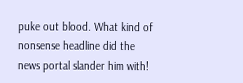puke out blood. What kind of nonsense headline did the news portal slander him with!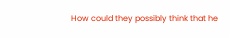How could they possibly think that he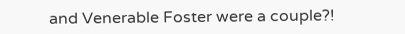and Venerable Foster were a couple?!